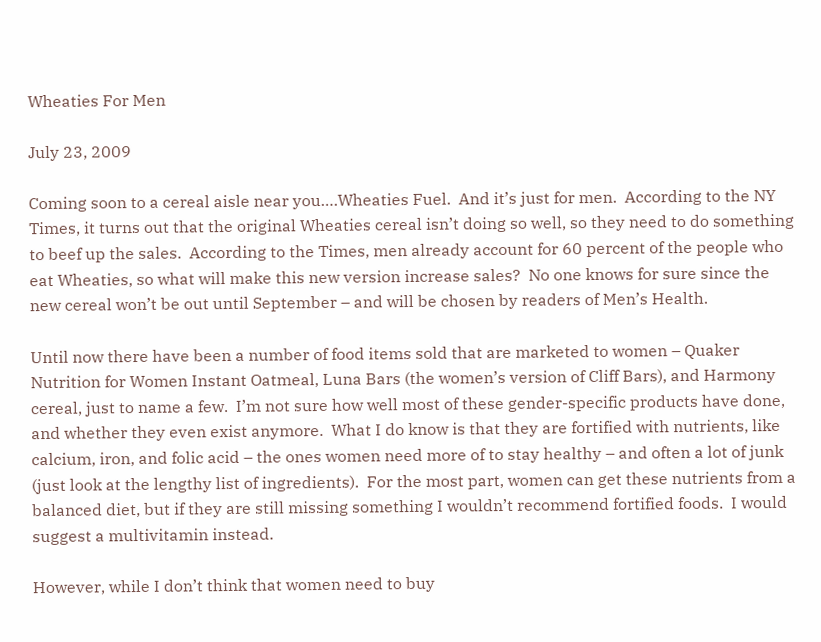Wheaties For Men

July 23, 2009

Coming soon to a cereal aisle near you….Wheaties Fuel.  And it’s just for men.  According to the NY Times, it turns out that the original Wheaties cereal isn’t doing so well, so they need to do something to beef up the sales.  According to the Times, men already account for 60 percent of the people who eat Wheaties, so what will make this new version increase sales?  No one knows for sure since the new cereal won’t be out until September – and will be chosen by readers of Men’s Health.

Until now there have been a number of food items sold that are marketed to women – Quaker Nutrition for Women Instant Oatmeal, Luna Bars (the women’s version of Cliff Bars), and Harmony cereal, just to name a few.  I’m not sure how well most of these gender-specific products have done, and whether they even exist anymore.  What I do know is that they are fortified with nutrients, like calcium, iron, and folic acid – the ones women need more of to stay healthy – and often a lot of junk (just look at the lengthy list of ingredients).  For the most part, women can get these nutrients from a balanced diet, but if they are still missing something I wouldn’t recommend fortified foods.  I would suggest a multivitamin instead.

However, while I don’t think that women need to buy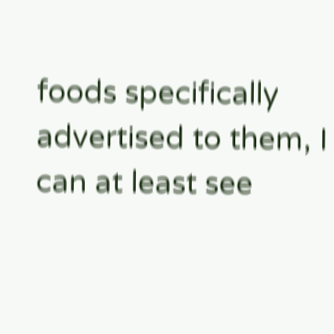foods specifically advertised to them, I can at least see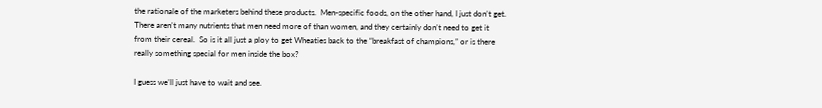the rationale of the marketers behind these products.  Men-specific foods, on the other hand, I just don’t get.  There aren’t many nutrients that men need more of than women, and they certainly don’t need to get it from their cereal.  So is it all just a ploy to get Wheaties back to the “breakfast of champions,” or is there really something special for men inside the box?

I guess we’ll just have to wait and see.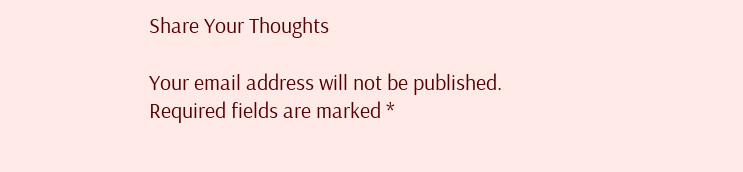Share Your Thoughts

Your email address will not be published. Required fields are marked *